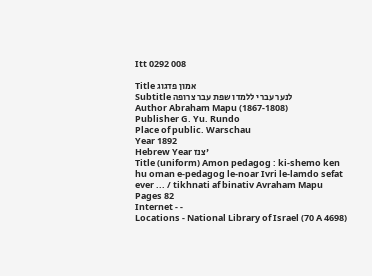Itt 0292 008

Title אמון פדגוג
Subtitle לנער עברי ללמדו שפת עבר צרופה
Author Abraham Mapu (1867-1808)
Publisher G. Yu. Rundo
Place of public. Warschau
Year 1892
Hebrew Year צנז'
Title (uniform) Amon pedagog : ki-shemo ken hu oman e-pedagog le-noar Ivri le-lamdo sefat ever ... / tikhnati af binativ Avraham Mapu
Pages 82
Internet - -
Locations - National Library of Israel (70 A 4698)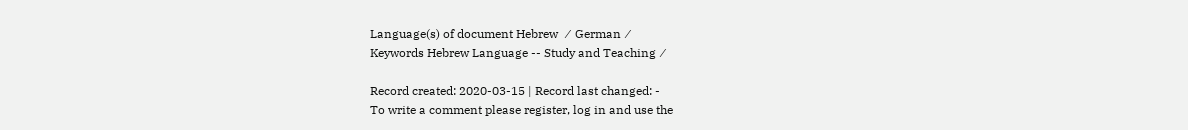Language(s) of document Hebrew   ⁄  German  ⁄
Keywords Hebrew Language -- Study and Teaching  ⁄

Record created: 2020-03-15 | Record last changed: -
To write a comment please register, log in and use the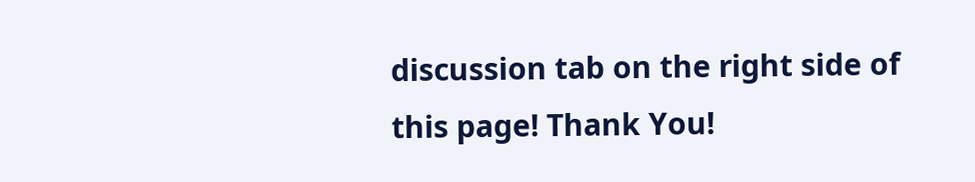discussion tab on the right side of this page! Thank You!